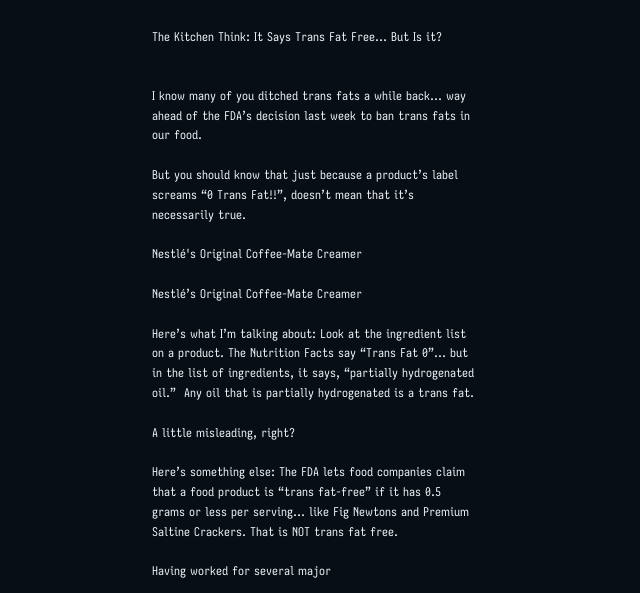The Kitchen Think: It Says Trans Fat Free… But Is it?


I know many of you ditched trans fats a while back… way ahead of the FDA’s decision last week to ban trans fats in our food.

But you should know that just because a product’s label screams “0 Trans Fat!!”, doesn’t mean that it’s necessarily true.

Nestlé's Original Coffee-Mate Creamer

Nestlé’s Original Coffee-Mate Creamer

Here’s what I’m talking about: Look at the ingredient list on a product. The Nutrition Facts say “Trans Fat 0”… but in the list of ingredients, it says, “partially hydrogenated oil.”  Any oil that is partially hydrogenated is a trans fat.

A little misleading, right?

Here’s something else: The FDA lets food companies claim that a food product is “trans fat-free” if it has 0.5 grams or less per serving… like Fig Newtons and Premium Saltine Crackers. That is NOT trans fat free.

Having worked for several major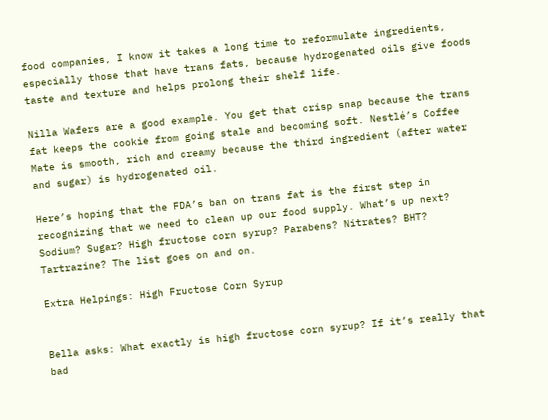food companies, I know it takes a long time to reformulate ingredients, especially those that have trans fats, because hydrogenated oils give foods taste and texture and helps prolong their shelf life.

Nilla Wafers are a good example. You get that crisp snap because the trans fat keeps the cookie from going stale and becoming soft. Nestlé’s Coffee Mate is smooth, rich and creamy because the third ingredient (after water and sugar) is hydrogenated oil.

Here’s hoping that the FDA’s ban on trans fat is the first step in recognizing that we need to clean up our food supply. What’s up next? Sodium? Sugar? High fructose corn syrup? Parabens? Nitrates? BHT? Tartrazine? The list goes on and on.

Extra Helpings: High Fructose Corn Syrup


Bella asks: What exactly is high fructose corn syrup? If it’s really that bad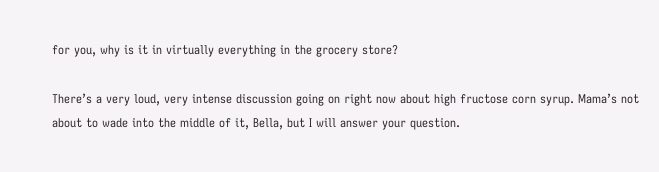for you, why is it in virtually everything in the grocery store?

There’s a very loud, very intense discussion going on right now about high fructose corn syrup. Mama’s not about to wade into the middle of it, Bella, but I will answer your question.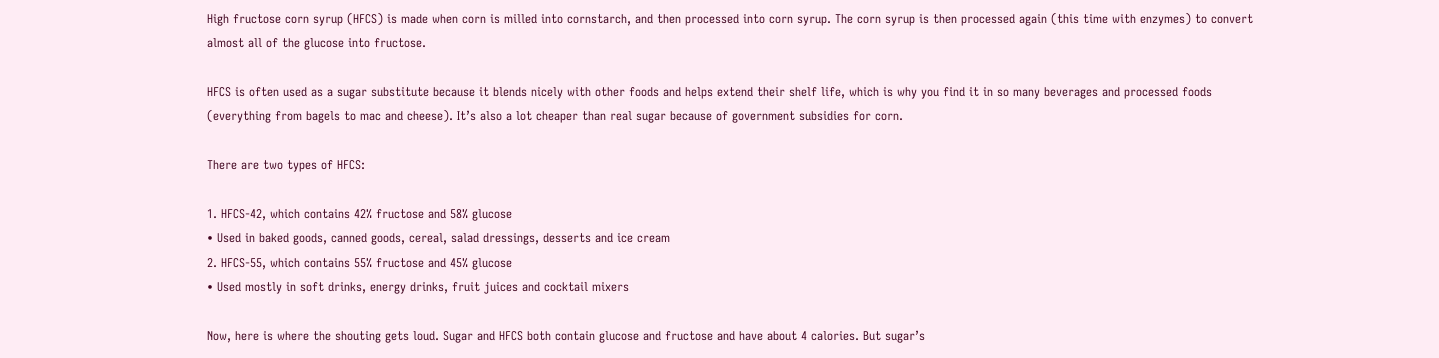High fructose corn syrup (HFCS) is made when corn is milled into cornstarch, and then processed into corn syrup. The corn syrup is then processed again (this time with enzymes) to convert almost all of the glucose into fructose.

HFCS is often used as a sugar substitute because it blends nicely with other foods and helps extend their shelf life, which is why you find it in so many beverages and processed foods (everything from bagels to mac and cheese). It’s also a lot cheaper than real sugar because of government subsidies for corn.

There are two types of HFCS:

1. HFCS-42, which contains 42% fructose and 58% glucose
• Used in baked goods, canned goods, cereal, salad dressings, desserts and ice cream
2. HFCS-55, which contains 55% fructose and 45% glucose
• Used mostly in soft drinks, energy drinks, fruit juices and cocktail mixers

Now, here is where the shouting gets loud. Sugar and HFCS both contain glucose and fructose and have about 4 calories. But sugar’s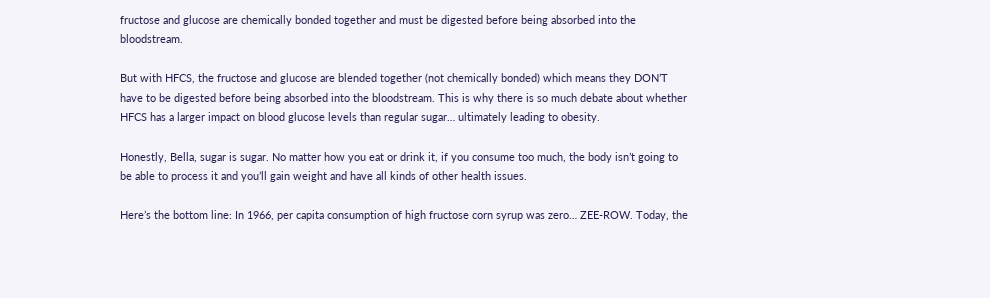fructose and glucose are chemically bonded together and must be digested before being absorbed into the bloodstream.

But with HFCS, the fructose and glucose are blended together (not chemically bonded) which means they DON’T have to be digested before being absorbed into the bloodstream. This is why there is so much debate about whether HFCS has a larger impact on blood glucose levels than regular sugar… ultimately leading to obesity.

Honestly, Bella, sugar is sugar. No matter how you eat or drink it, if you consume too much, the body isn’t going to be able to process it and you’ll gain weight and have all kinds of other health issues.

Here’s the bottom line: In 1966, per capita consumption of high fructose corn syrup was zero… ZEE-ROW. Today, the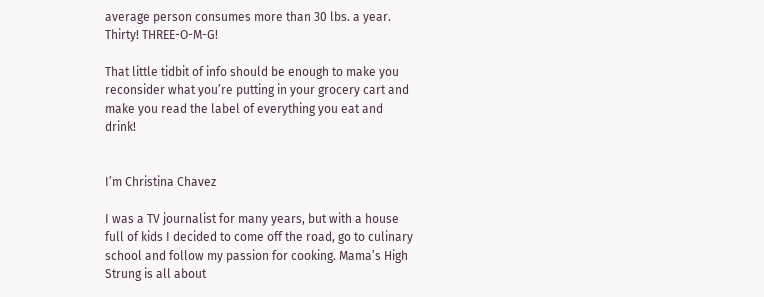average person consumes more than 30 lbs. a year. Thirty! THREE-O-M-G!

That little tidbit of info should be enough to make you reconsider what you’re putting in your grocery cart and make you read the label of everything you eat and drink!


I’m Christina Chavez

I was a TV journalist for many years, but with a house full of kids I decided to come off the road, go to culinary school and follow my passion for cooking. Mama’s High Strung is all about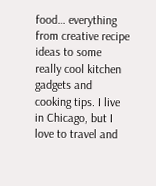food… everything from creative recipe ideas to some really cool kitchen gadgets and cooking tips. I live in Chicago, but I love to travel and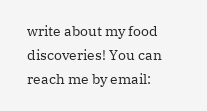write about my food discoveries! You can reach me by email: